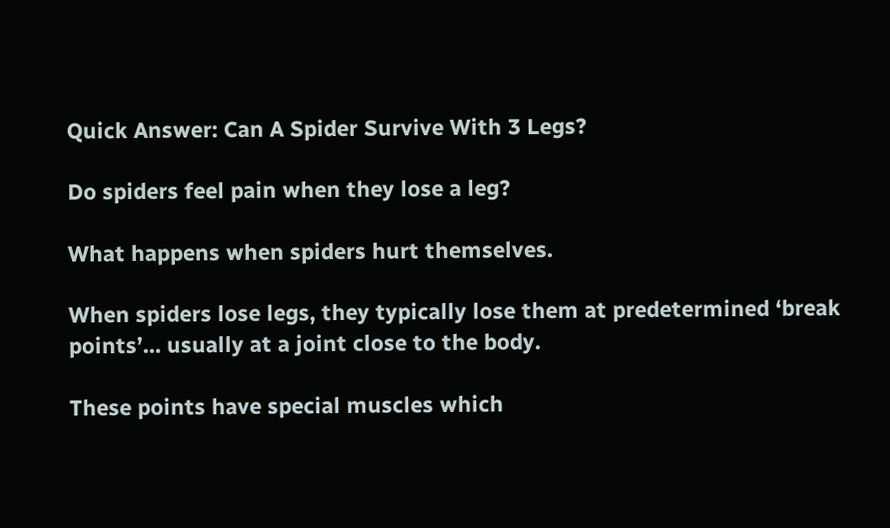Quick Answer: Can A Spider Survive With 3 Legs?

Do spiders feel pain when they lose a leg?

What happens when spiders hurt themselves.

When spiders lose legs, they typically lose them at predetermined ‘break points’… usually at a joint close to the body.

These points have special muscles which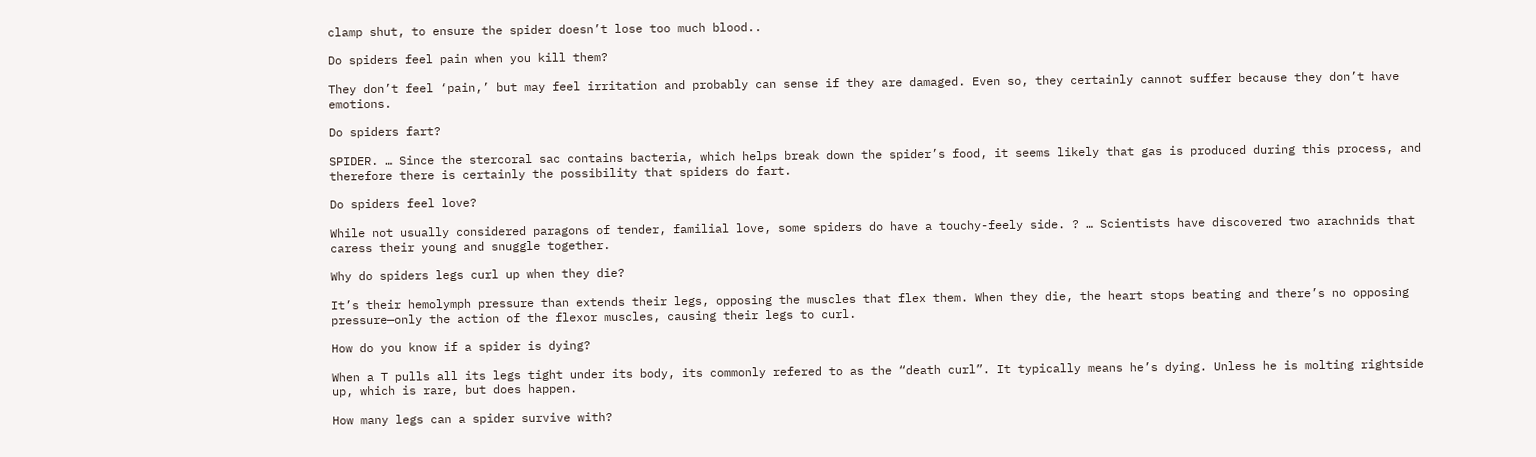clamp shut, to ensure the spider doesn’t lose too much blood..

Do spiders feel pain when you kill them?

They don’t feel ‘pain,’ but may feel irritation and probably can sense if they are damaged. Even so, they certainly cannot suffer because they don’t have emotions.

Do spiders fart?

SPIDER. … Since the stercoral sac contains bacteria, which helps break down the spider’s food, it seems likely that gas is produced during this process, and therefore there is certainly the possibility that spiders do fart.

Do spiders feel love?

While not usually considered paragons of tender, familial love, some spiders do have a touchy-feely side. ? … Scientists have discovered two arachnids that caress their young and snuggle together.

Why do spiders legs curl up when they die?

It’s their hemolymph pressure than extends their legs, opposing the muscles that flex them. When they die, the heart stops beating and there’s no opposing pressure—only the action of the flexor muscles, causing their legs to curl.

How do you know if a spider is dying?

When a T pulls all its legs tight under its body, its commonly refered to as the “death curl”. It typically means he’s dying. Unless he is molting rightside up, which is rare, but does happen.

How many legs can a spider survive with?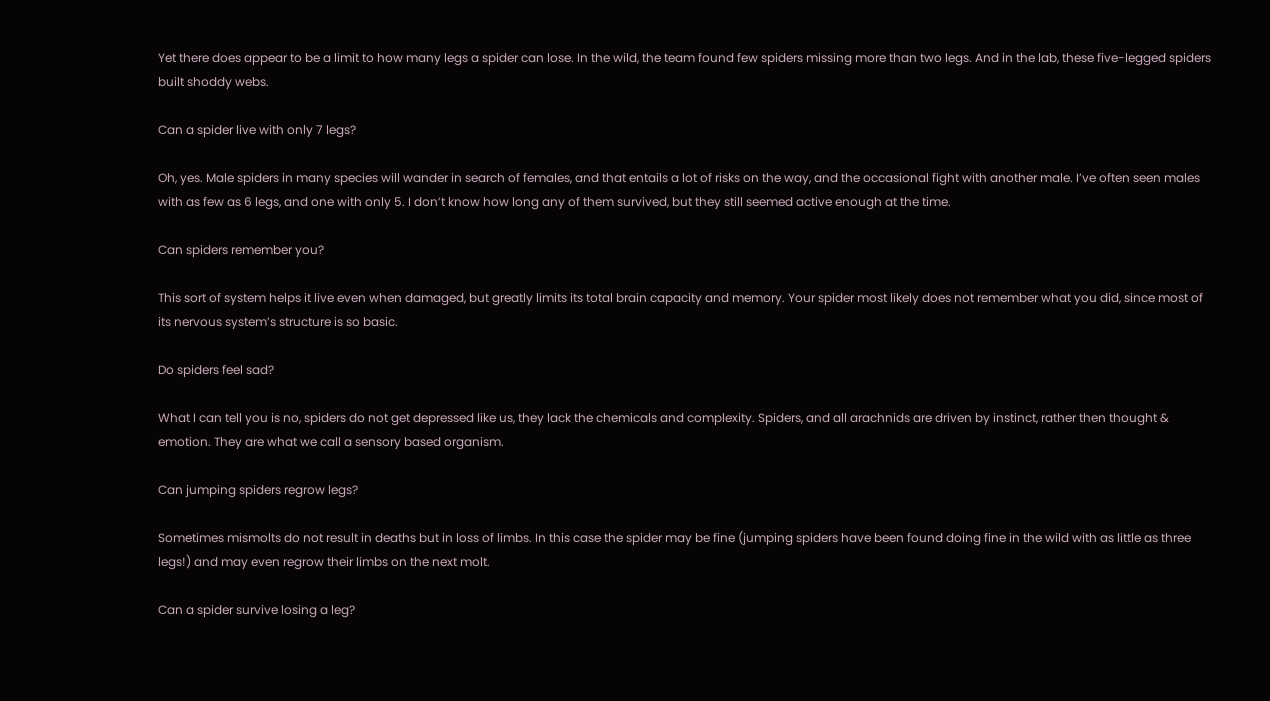Yet there does appear to be a limit to how many legs a spider can lose. In the wild, the team found few spiders missing more than two legs. And in the lab, these five-legged spiders built shoddy webs.

Can a spider live with only 7 legs?

Oh, yes. Male spiders in many species will wander in search of females, and that entails a lot of risks on the way, and the occasional fight with another male. I’ve often seen males with as few as 6 legs, and one with only 5. I don’t know how long any of them survived, but they still seemed active enough at the time.

Can spiders remember you?

This sort of system helps it live even when damaged, but greatly limits its total brain capacity and memory. Your spider most likely does not remember what you did, since most of its nervous system’s structure is so basic.

Do spiders feel sad?

What I can tell you is no, spiders do not get depressed like us, they lack the chemicals and complexity. Spiders, and all arachnids are driven by instinct, rather then thought & emotion. They are what we call a sensory based organism.

Can jumping spiders regrow legs?

Sometimes mismolts do not result in deaths but in loss of limbs. In this case the spider may be fine (jumping spiders have been found doing fine in the wild with as little as three legs!) and may even regrow their limbs on the next molt.

Can a spider survive losing a leg?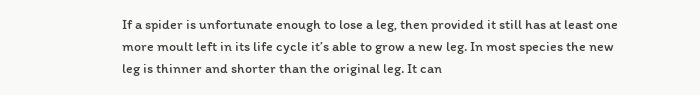If a spider is unfortunate enough to lose a leg, then provided it still has at least one more moult left in its life cycle it’s able to grow a new leg. In most species the new leg is thinner and shorter than the original leg. It can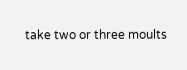take two or three moults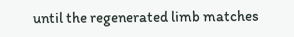until the regenerated limb matches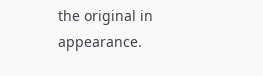the original in appearance.